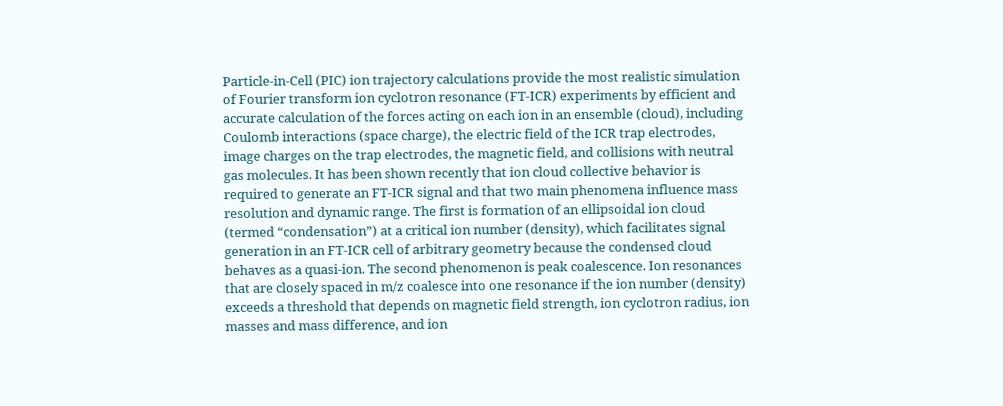Particle-in-Cell (PIC) ion trajectory calculations provide the most realistic simulation of Fourier transform ion cyclotron resonance (FT-ICR) experiments by efficient and accurate calculation of the forces acting on each ion in an ensemble (cloud), including Coulomb interactions (space charge), the electric field of the ICR trap electrodes, image charges on the trap electrodes, the magnetic field, and collisions with neutral gas molecules. It has been shown recently that ion cloud collective behavior is required to generate an FT-ICR signal and that two main phenomena influence mass resolution and dynamic range. The first is formation of an ellipsoidal ion cloud (termed “condensation”) at a critical ion number (density), which facilitates signal generation in an FT-ICR cell of arbitrary geometry because the condensed cloud behaves as a quasi-ion. The second phenomenon is peak coalescence. Ion resonances that are closely spaced in m/z coalesce into one resonance if the ion number (density) exceeds a threshold that depends on magnetic field strength, ion cyclotron radius, ion masses and mass difference, and ion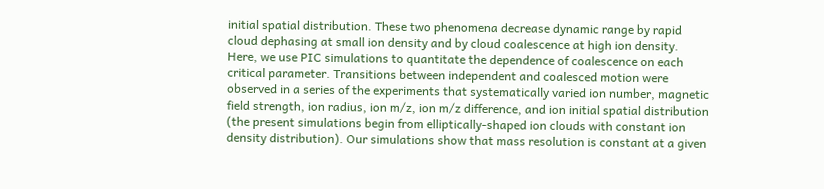initial spatial distribution. These two phenomena decrease dynamic range by rapid cloud dephasing at small ion density and by cloud coalescence at high ion density. Here, we use PIC simulations to quantitate the dependence of coalescence on each critical parameter. Transitions between independent and coalesced motion were observed in a series of the experiments that systematically varied ion number, magnetic field strength, ion radius, ion m/z, ion m/z difference, and ion initial spatial distribution (the present simulations begin from elliptically-shaped ion clouds with constant ion density distribution). Our simulations show that mass resolution is constant at a given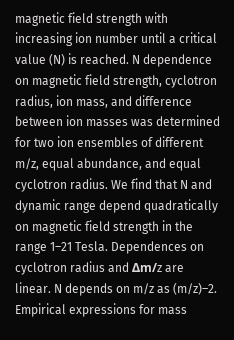magnetic field strength with increasing ion number until a critical value (N) is reached. N dependence on magnetic field strength, cyclotron radius, ion mass, and difference between ion masses was determined for two ion ensembles of different m/z, equal abundance, and equal cyclotron radius. We find that N and dynamic range depend quadratically on magnetic field strength in the range 1–21 Tesla. Dependences on cyclotron radius and Δm/z are linear. N depends on m/z as (m/z)–2. Empirical expressions for mass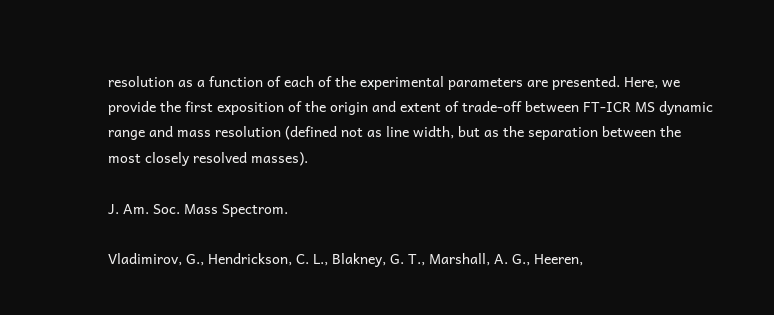resolution as a function of each of the experimental parameters are presented. Here, we provide the first exposition of the origin and extent of trade-off between FT-ICR MS dynamic range and mass resolution (defined not as line width, but as the separation between the most closely resolved masses).

J. Am. Soc. Mass Spectrom.

Vladimirov, G., Hendrickson, C. L., Blakney, G. T., Marshall, A. G., Heeren,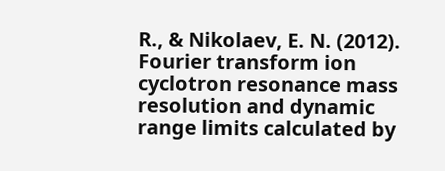R., & Nikolaev, E. N. (2012). Fourier transform ion cyclotron resonance mass resolution and dynamic range limits calculated by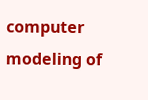computer modeling of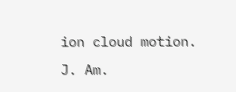ion cloud motion. J. Am.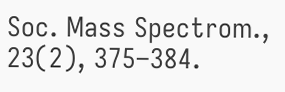Soc. Mass Spectrom., 23(2), 375–384.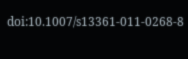doi:10.1007/s13361-011-0268-8